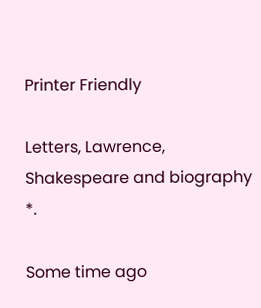Printer Friendly

Letters, Lawrence, Shakespeare and biography *.

Some time ago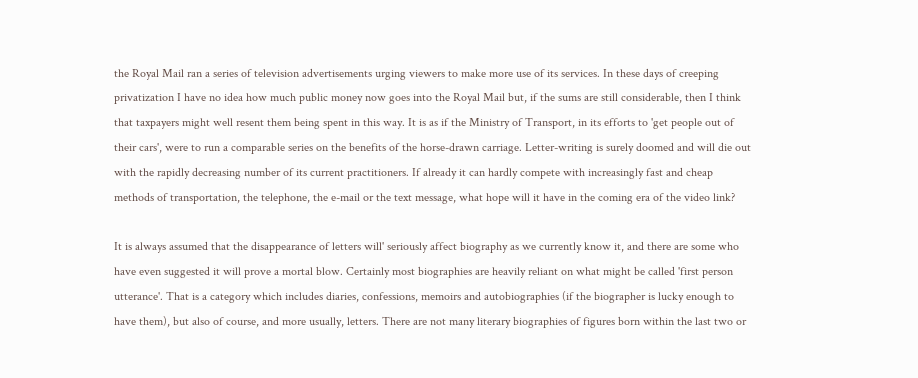the Royal Mail ran a series of television advertisements urging viewers to make more use of its services. In these days of creeping privatization I have no idea how much public money now goes into the Royal Mail but, if the sums are still considerable, then I think that taxpayers might well resent them being spent in this way. It is as if the Ministry of Transport, in its efforts to 'get people out of their cars', were to run a comparable series on the benefits of the horse-drawn carriage. Letter-writing is surely doomed and will die out with the rapidly decreasing number of its current practitioners. If already it can hardly compete with increasingly fast and cheap methods of transportation, the telephone, the e-mail or the text message, what hope will it have in the coming era of the video link?

It is always assumed that the disappearance of letters will' seriously affect biography as we currently know it, and there are some who have even suggested it will prove a mortal blow. Certainly most biographies are heavily reliant on what might be called 'first person utterance'. That is a category which includes diaries, confessions, memoirs and autobiographies (if the biographer is lucky enough to have them), but also of course, and more usually, letters. There are not many literary biographies of figures born within the last two or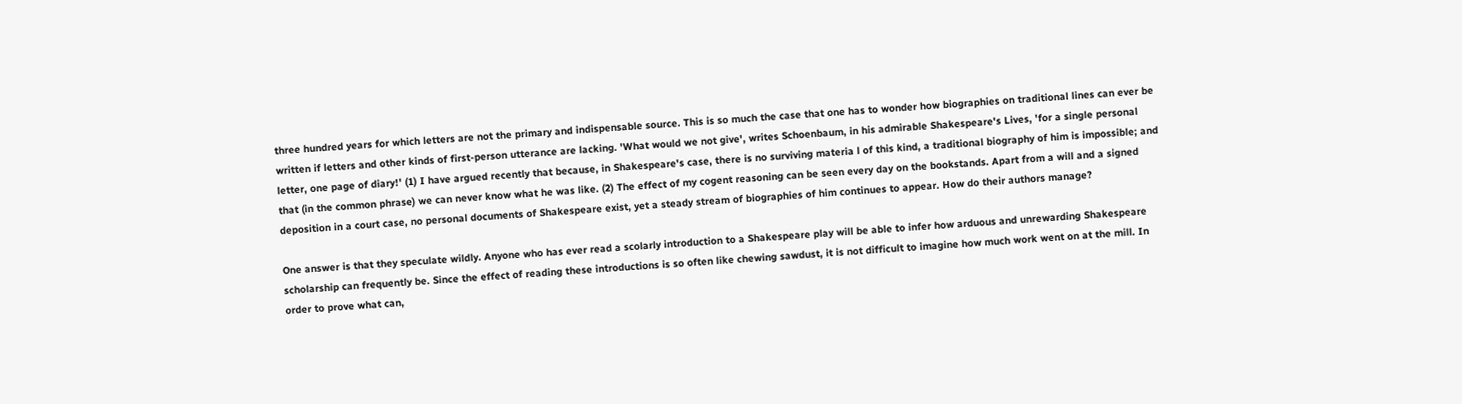three hundred years for which letters are not the primary and indispensable source. This is so much the case that one has to wonder how biographies on traditional lines can ever be written if letters and other kinds of first-person utterance are lacking. 'What would we not give', writes Schoenbaum, in his admirable Shakespeare's Lives, 'for a single personal letter, one page of diary!' (1) I have argued recently that because, in Shakespeare's case, there is no surviving materia l of this kind, a traditional biography of him is impossible; and that (in the common phrase) we can never know what he was like. (2) The effect of my cogent reasoning can be seen every day on the bookstands. Apart from a will and a signed deposition in a court case, no personal documents of Shakespeare exist, yet a steady stream of biographies of him continues to appear. How do their authors manage?

One answer is that they speculate wildly. Anyone who has ever read a scolarly introduction to a Shakespeare play will be able to infer how arduous and unrewarding Shakespeare scholarship can frequently be. Since the effect of reading these introductions is so often like chewing sawdust, it is not difficult to imagine how much work went on at the mill. In order to prove what can,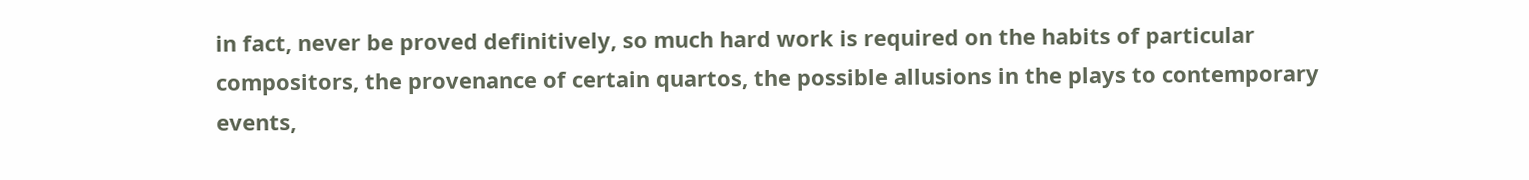in fact, never be proved definitively, so much hard work is required on the habits of particular compositors, the provenance of certain quartos, the possible allusions in the plays to contemporary events,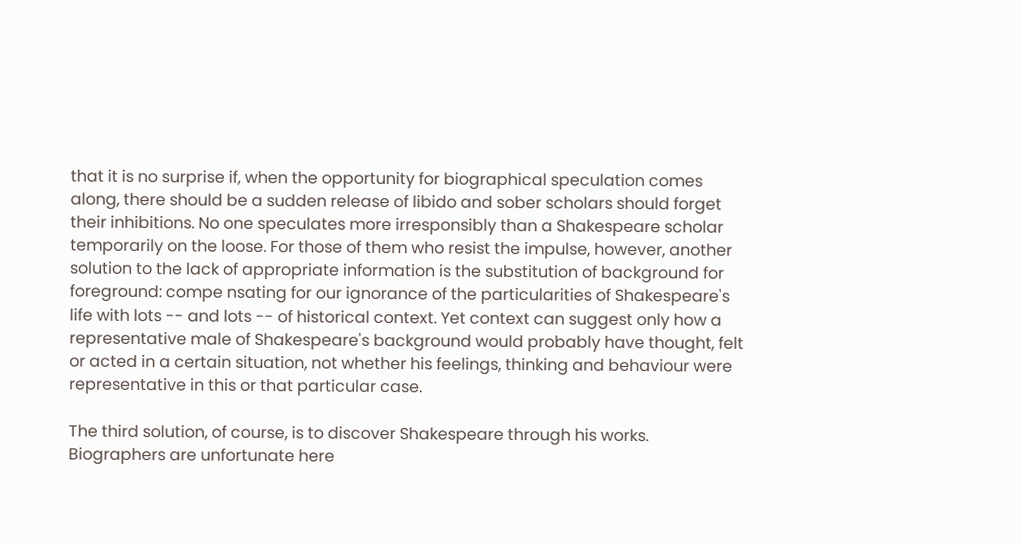that it is no surprise if, when the opportunity for biographical speculation comes along, there should be a sudden release of libido and sober scholars should forget their inhibitions. No one speculates more irresponsibly than a Shakespeare scholar temporarily on the loose. For those of them who resist the impulse, however, another solution to the lack of appropriate information is the substitution of background for foreground: compe nsating for our ignorance of the particularities of Shakespeare's life with lots -- and lots -- of historical context. Yet context can suggest only how a representative male of Shakespeare's background would probably have thought, felt or acted in a certain situation, not whether his feelings, thinking and behaviour were representative in this or that particular case.

The third solution, of course, is to discover Shakespeare through his works. Biographers are unfortunate here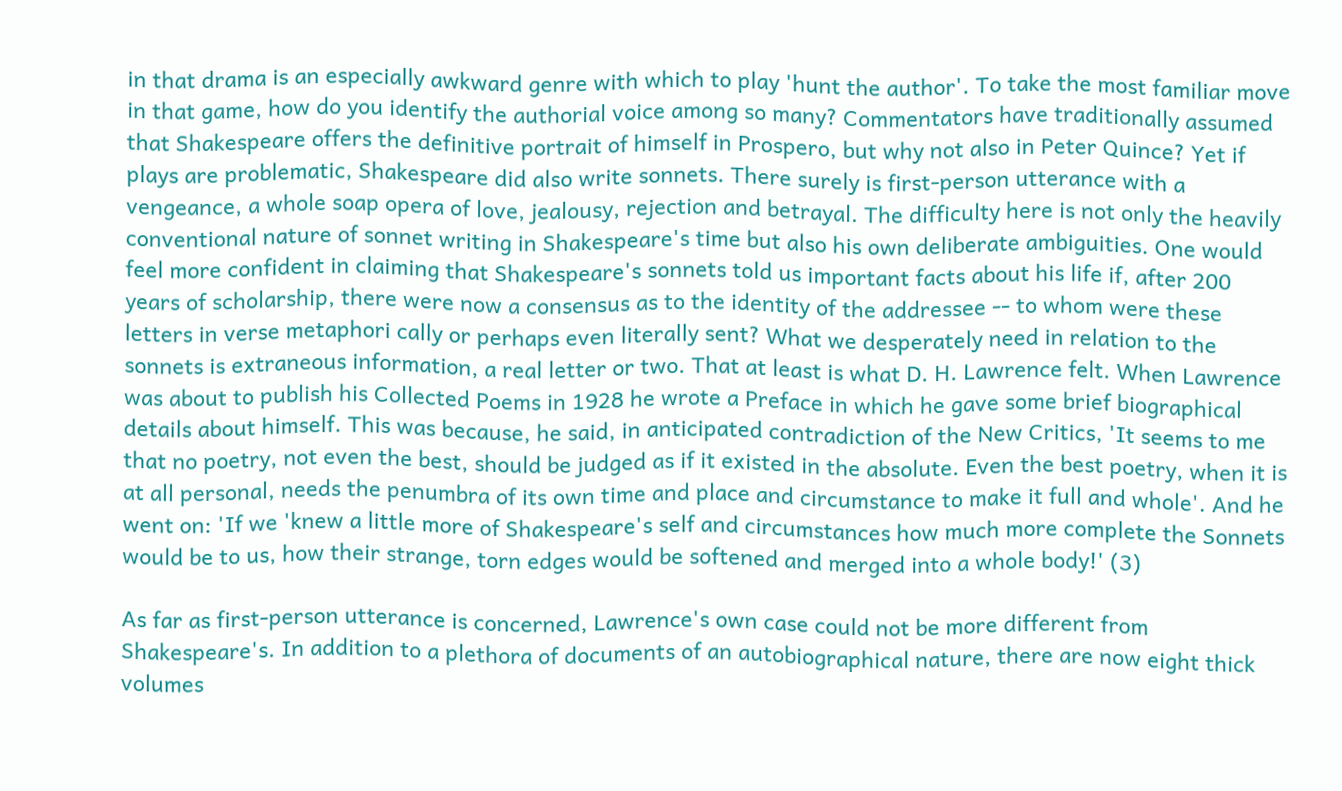in that drama is an especially awkward genre with which to play 'hunt the author'. To take the most familiar move in that game, how do you identify the authorial voice among so many? Commentators have traditionally assumed that Shakespeare offers the definitive portrait of himself in Prospero, but why not also in Peter Quince? Yet if plays are problematic, Shakespeare did also write sonnets. There surely is first-person utterance with a vengeance, a whole soap opera of love, jealousy, rejection and betrayal. The difficulty here is not only the heavily conventional nature of sonnet writing in Shakespeare's time but also his own deliberate ambiguities. One would feel more confident in claiming that Shakespeare's sonnets told us important facts about his life if, after 200 years of scholarship, there were now a consensus as to the identity of the addressee -- to whom were these letters in verse metaphori cally or perhaps even literally sent? What we desperately need in relation to the sonnets is extraneous information, a real letter or two. That at least is what D. H. Lawrence felt. When Lawrence was about to publish his Collected Poems in 1928 he wrote a Preface in which he gave some brief biographical details about himself. This was because, he said, in anticipated contradiction of the New Critics, 'It seems to me that no poetry, not even the best, should be judged as if it existed in the absolute. Even the best poetry, when it is at all personal, needs the penumbra of its own time and place and circumstance to make it full and whole'. And he went on: 'If we 'knew a little more of Shakespeare's self and circumstances how much more complete the Sonnets would be to us, how their strange, torn edges would be softened and merged into a whole body!' (3)

As far as first-person utterance is concerned, Lawrence's own case could not be more different from Shakespeare's. In addition to a plethora of documents of an autobiographical nature, there are now eight thick volumes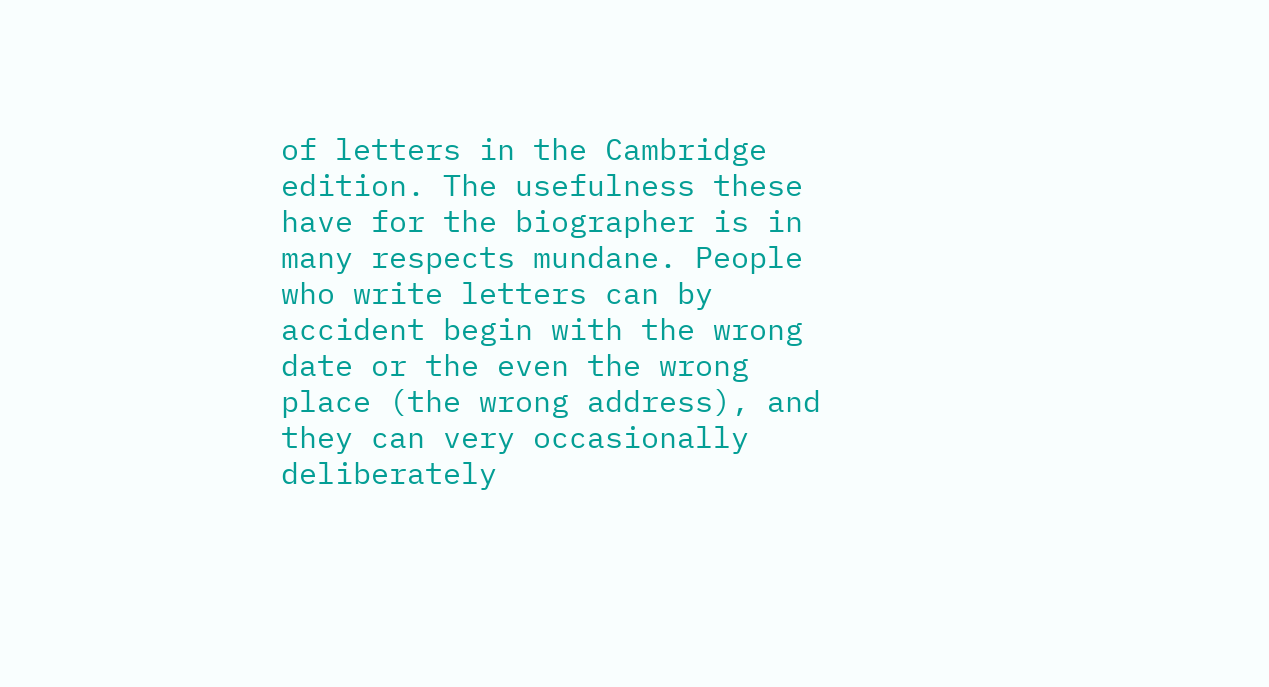of letters in the Cambridge edition. The usefulness these have for the biographer is in many respects mundane. People who write letters can by accident begin with the wrong date or the even the wrong place (the wrong address), and they can very occasionally deliberately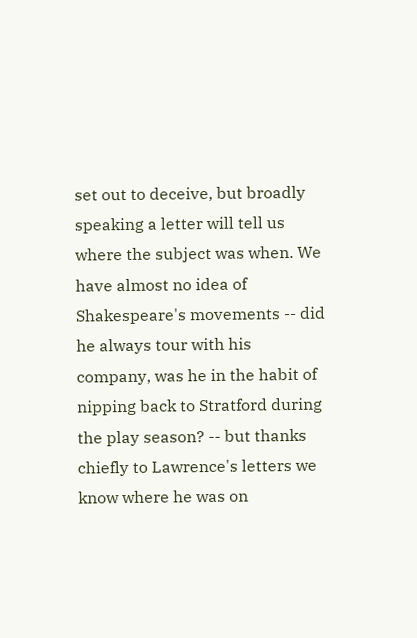set out to deceive, but broadly speaking a letter will tell us where the subject was when. We have almost no idea of Shakespeare's movements -- did he always tour with his company, was he in the habit of nipping back to Stratford during the play season? -- but thanks chiefly to Lawrence's letters we know where he was on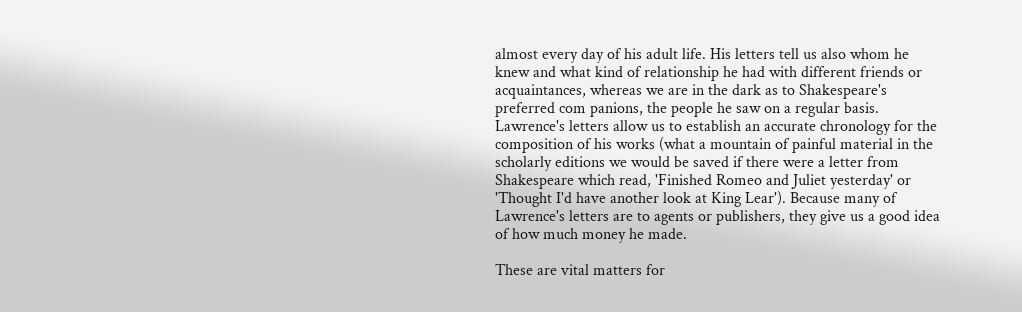almost every day of his adult life. His letters tell us also whom he knew and what kind of relationship he had with different friends or acquaintances, whereas we are in the dark as to Shakespeare's preferred com panions, the people he saw on a regular basis. Lawrence's letters allow us to establish an accurate chronology for the composition of his works (what a mountain of painful material in the scholarly editions we would be saved if there were a letter from Shakespeare which read, 'Finished Romeo and Juliet yesterday' or 'Thought I'd have another look at King Lear'). Because many of Lawrence's letters are to agents or publishers, they give us a good idea of how much money he made.

These are vital matters for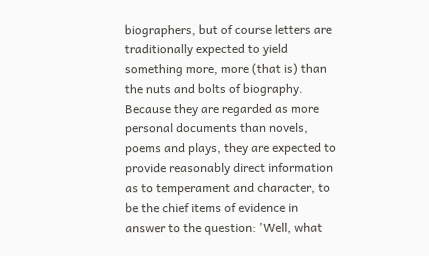biographers, but of course letters are traditionally expected to yield something more, more (that is) than the nuts and bolts of biography. Because they are regarded as more personal documents than novels, poems and plays, they are expected to provide reasonably direct information as to temperament and character, to be the chief items of evidence in answer to the question: 'Well, what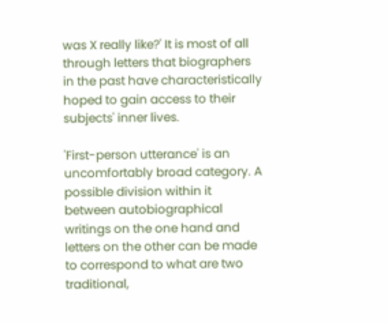was X really like?' It is most of all through letters that biographers in the past have characteristically hoped to gain access to their subjects' inner lives.

'First-person utterance' is an uncomfortably broad category. A possible division within it between autobiographical writings on the one hand and letters on the other can be made to correspond to what are two traditional,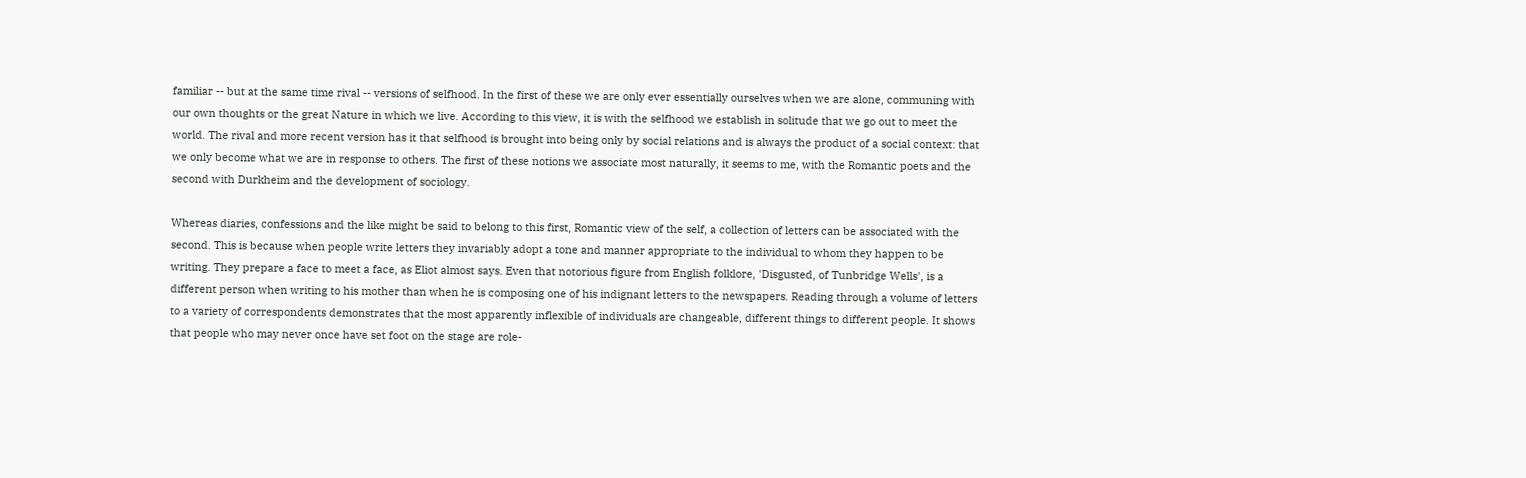familiar -- but at the same time rival -- versions of selfhood. In the first of these we are only ever essentially ourselves when we are alone, communing with our own thoughts or the great Nature in which we live. According to this view, it is with the selfhood we establish in solitude that we go out to meet the world. The rival and more recent version has it that selfhood is brought into being only by social relations and is always the product of a social context: that we only become what we are in response to others. The first of these notions we associate most naturally, it seems to me, with the Romantic poets and the second with Durkheim and the development of sociology.

Whereas diaries, confessions and the like might be said to belong to this first, Romantic view of the self, a collection of letters can be associated with the second. This is because when people write letters they invariably adopt a tone and manner appropriate to the individual to whom they happen to be writing. They prepare a face to meet a face, as Eliot almost says. Even that notorious figure from English folklore, 'Disgusted, of Tunbridge Wells', is a different person when writing to his mother than when he is composing one of his indignant letters to the newspapers. Reading through a volume of letters to a variety of correspondents demonstrates that the most apparently inflexible of individuals are changeable, different things to different people. It shows that people who may never once have set foot on the stage are role-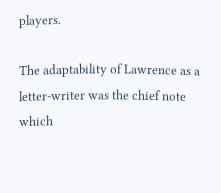players.

The adaptability of Lawrence as a letter-writer was the chief note which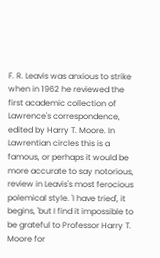F. R. Leavis was anxious to strike when in 1962 he reviewed the first academic collection of Lawrence's correspondence, edited by Harry T. Moore. In Lawrentian circles this is a famous, or perhaps it would be more accurate to say notorious, review in Leavis's most ferocious polemical style. 'I have tried', it begins, 'but I find it impossible to be grateful to Professor Harry T. Moore for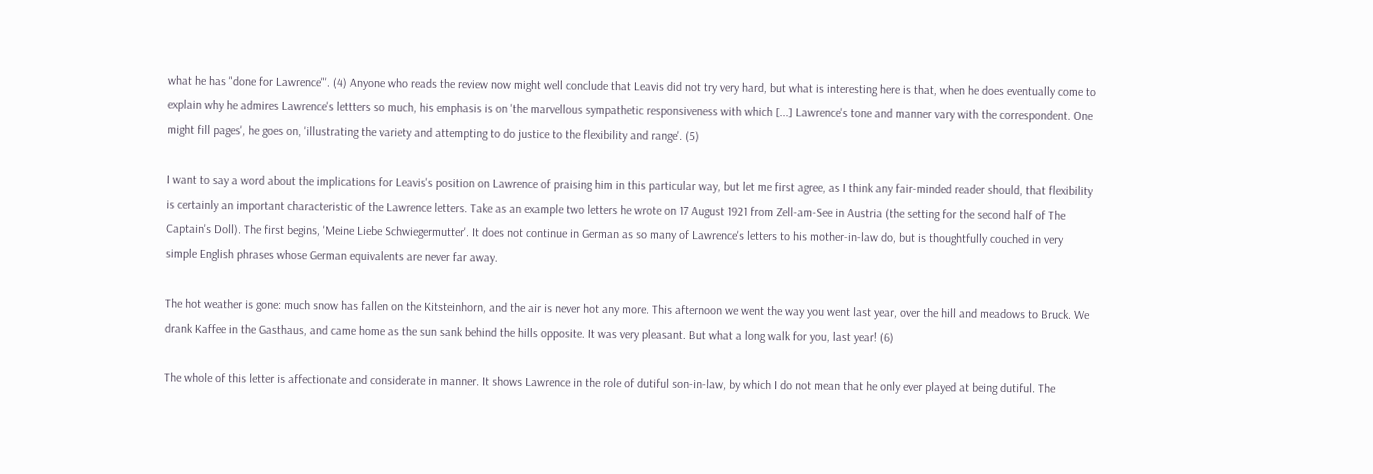what he has "done for Lawrence"'. (4) Anyone who reads the review now might well conclude that Leavis did not try very hard, but what is interesting here is that, when he does eventually come to explain why he admires Lawrence's lettters so much, his emphasis is on 'the marvellous sympathetic responsiveness with which [...] Lawrence's tone and manner vary with the correspondent. One might fill pages', he goes on, 'illustrating the variety and attempting to do justice to the flexibility and range'. (5)

I want to say a word about the implications for Leavis's position on Lawrence of praising him in this particular way, but let me first agree, as I think any fair-minded reader should, that flexibility is certainly an important characteristic of the Lawrence letters. Take as an example two letters he wrote on 17 August 1921 from Zell-am-See in Austria (the setting for the second half of The Captain's Doll). The first begins, 'Meine Liebe Schwiegermutter'. It does not continue in German as so many of Lawrence's letters to his mother-in-law do, but is thoughtfully couched in very simple English phrases whose German equivalents are never far away.

The hot weather is gone: much snow has fallen on the Kitsteinhorn, and the air is never hot any more. This afternoon we went the way you went last year, over the hill and meadows to Bruck. We drank Kaffee in the Gasthaus, and came home as the sun sank behind the hills opposite. It was very pleasant. But what a long walk for you, last year! (6)

The whole of this letter is affectionate and considerate in manner. It shows Lawrence in the role of dutiful son-in-law, by which I do not mean that he only ever played at being dutiful. The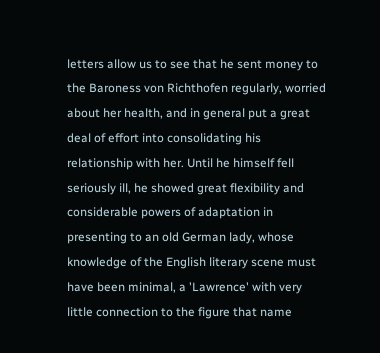letters allow us to see that he sent money to the Baroness von Richthofen regularly, worried about her health, and in general put a great deal of effort into consolidating his relationship with her. Until he himself fell seriously ill, he showed great flexibility and considerable powers of adaptation in presenting to an old German lady, whose knowledge of the English literary scene must have been minimal, a 'Lawrence' with very little connection to the figure that name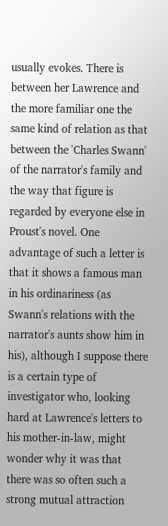usually evokes. There is between her Lawrence and the more familiar one the same kind of relation as that between the 'Charles Swann' of the narrator's family and the way that figure is regarded by everyone else in Proust's novel. One advantage of such a letter is that it shows a famous man in his ordinariness (as Swann's relations with the narrator's aunts show him in his), although I suppose there is a certain type of investigator who, looking hard at Lawrence's letters to his mother-in-law, might wonder why it was that there was so often such a strong mutual attraction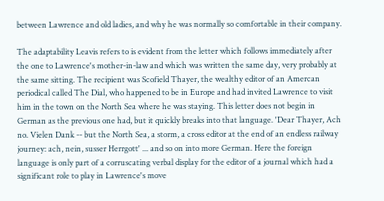between Lawrence and old ladies, and why he was normally so comfortable in their company.

The adaptability Leavis refers to is evident from the letter which follows immediately after the one to Lawrence's mother-in-law and which was written the same day, very probably at the same sitting. The recipient was Scofield Thayer, the wealthy editor of an Amercan periodical called The Dial, who happened to be in Europe and had invited Lawrence to visit him in the town on the North Sea where he was staying. This letter does not begin in German as the previous one had, but it quickly breaks into that language. 'Dear Thayer, Ach no. Vielen Dank -- but the North Sea, a storm, a cross editor at the end of an endless railway journey: ach, nein, susser Herrgott' ... and so on into more German. Here the foreign language is only part of a corruscating verbal display for the editor of a journal which had a significant role to play in Lawrence's move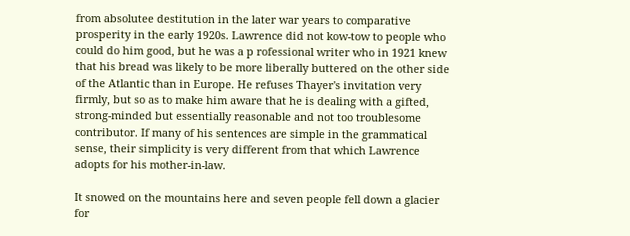from absolutee destitution in the later war years to comparative prosperity in the early 1920s. Lawrence did not kow-tow to people who could do him good, but he was a p rofessional writer who in 1921 knew that his bread was likely to be more liberally buttered on the other side of the Atlantic than in Europe. He refuses Thayer's invitation very firmly, but so as to make him aware that he is dealing with a gifted, strong-minded but essentially reasonable and not too troublesome contributor. If many of his sentences are simple in the grammatical sense, their simplicity is very different from that which Lawrence adopts for his mother-in-law.

It snowed on the mountains here and seven people fell down a glacier for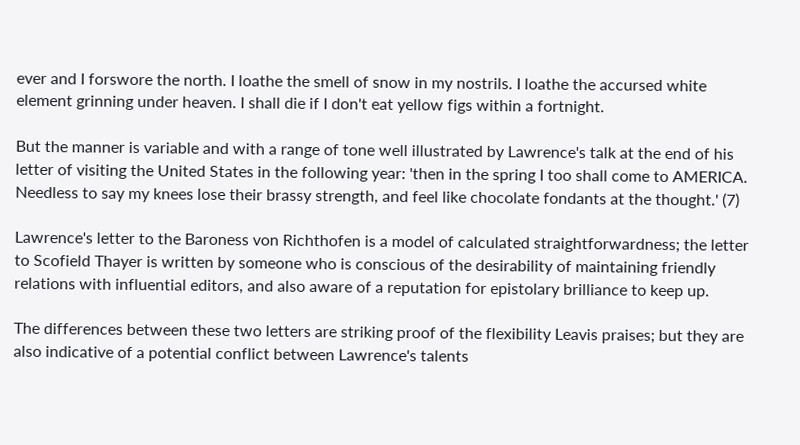ever and I forswore the north. I loathe the smell of snow in my nostrils. I loathe the accursed white element grinning under heaven. I shall die if I don't eat yellow figs within a fortnight.

But the manner is variable and with a range of tone well illustrated by Lawrence's talk at the end of his letter of visiting the United States in the following year: 'then in the spring I too shall come to AMERICA. Needless to say my knees lose their brassy strength, and feel like chocolate fondants at the thought.' (7)

Lawrence's letter to the Baroness von Richthofen is a model of calculated straightforwardness; the letter to Scofield Thayer is written by someone who is conscious of the desirability of maintaining friendly relations with influential editors, and also aware of a reputation for epistolary brilliance to keep up.

The differences between these two letters are striking proof of the flexibility Leavis praises; but they are also indicative of a potential conflict between Lawrence's talents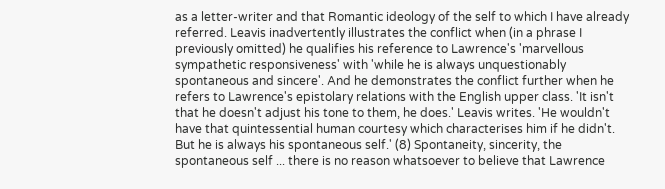as a letter-writer and that Romantic ideology of the self to which I have already referred. Leavis inadvertently illustrates the conflict when (in a phrase I previously omitted) he qualifies his reference to Lawrence's 'marvellous sympathetic responsiveness' with 'while he is always unquestionably spontaneous and sincere'. And he demonstrates the conflict further when he refers to Lawrence's epistolary relations with the English upper class. 'It isn't that he doesn't adjust his tone to them, he does.' Leavis writes. 'He wouldn't have that quintessential human courtesy which characterises him if he didn't. But he is always his spontaneous self.' (8) Spontaneity, sincerity, the spontaneous self ... there is no reason whatsoever to believe that Lawrence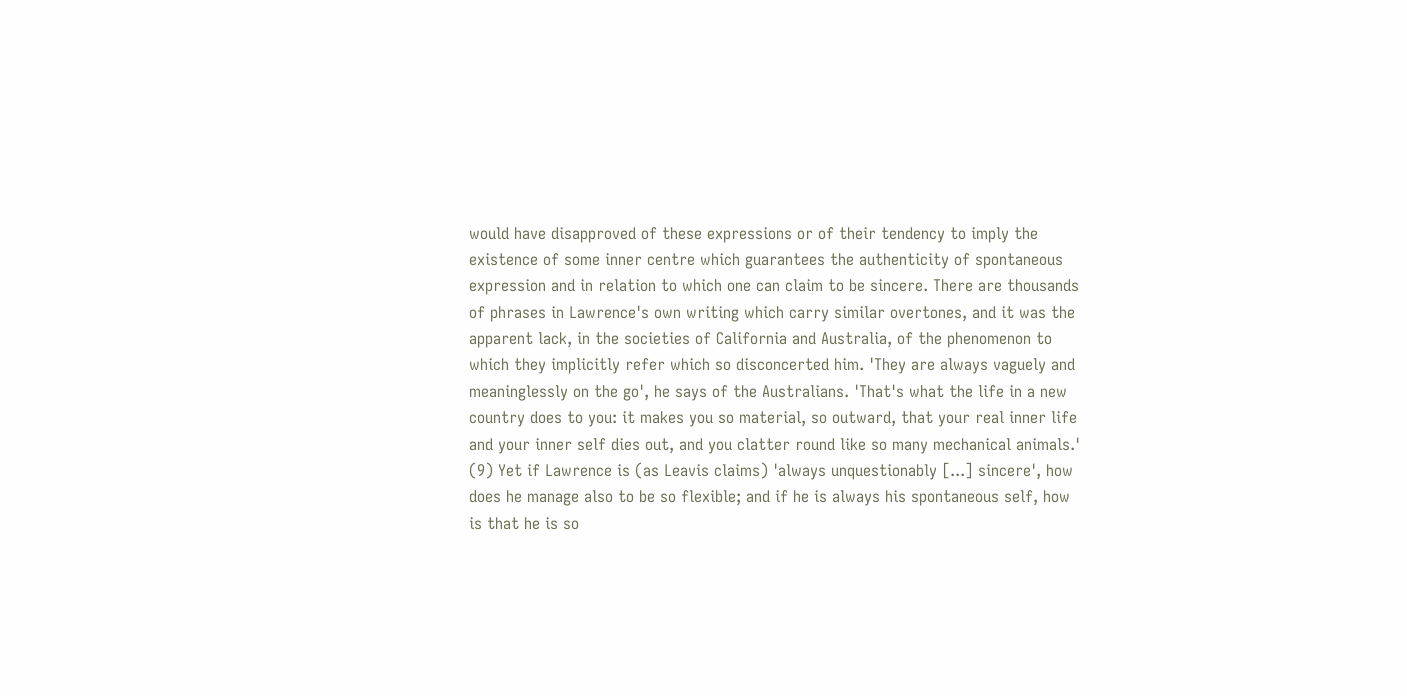would have disapproved of these expressions or of their tendency to imply the existence of some inner centre which guarantees the authenticity of spontaneous expression and in relation to which one can claim to be sincere. There are thousands of phrases in Lawrence's own writing which carry similar overtones, and it was the apparent lack, in the societies of California and Australia, of the phenomenon to which they implicitly refer which so disconcerted him. 'They are always vaguely and meaninglessly on the go', he says of the Australians. 'That's what the life in a new country does to you: it makes you so material, so outward, that your real inner life and your inner self dies out, and you clatter round like so many mechanical animals.' (9) Yet if Lawrence is (as Leavis claims) 'always unquestionably [...] sincere', how does he manage also to be so flexible; and if he is always his spontaneous self, how is that he is so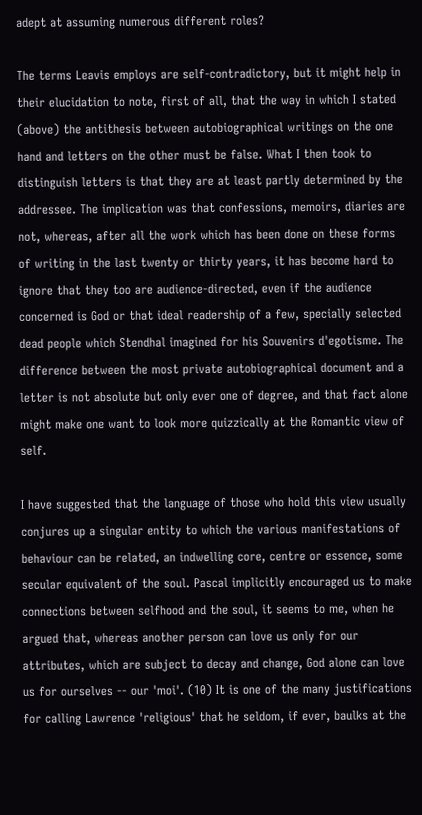adept at assuming numerous different roles?

The terms Leavis employs are self-contradictory, but it might help in their elucidation to note, first of all, that the way in which I stated (above) the antithesis between autobiographical writings on the one hand and letters on the other must be false. What I then took to distinguish letters is that they are at least partly determined by the addressee. The implication was that confessions, memoirs, diaries are not, whereas, after all the work which has been done on these forms of writing in the last twenty or thirty years, it has become hard to ignore that they too are audience-directed, even if the audience concerned is God or that ideal readership of a few, specially selected dead people which Stendhal imagined for his Souvenirs d'egotisme. The difference between the most private autobiographical document and a letter is not absolute but only ever one of degree, and that fact alone might make one want to look more quizzically at the Romantic view of self.

I have suggested that the language of those who hold this view usually conjures up a singular entity to which the various manifestations of behaviour can be related, an indwelling core, centre or essence, some secular equivalent of the soul. Pascal implicitly encouraged us to make connections between selfhood and the soul, it seems to me, when he argued that, whereas another person can love us only for our attributes, which are subject to decay and change, God alone can love us for ourselves -- our 'moi'. (10) It is one of the many justifications for calling Lawrence 'religious' that he seldom, if ever, baulks at the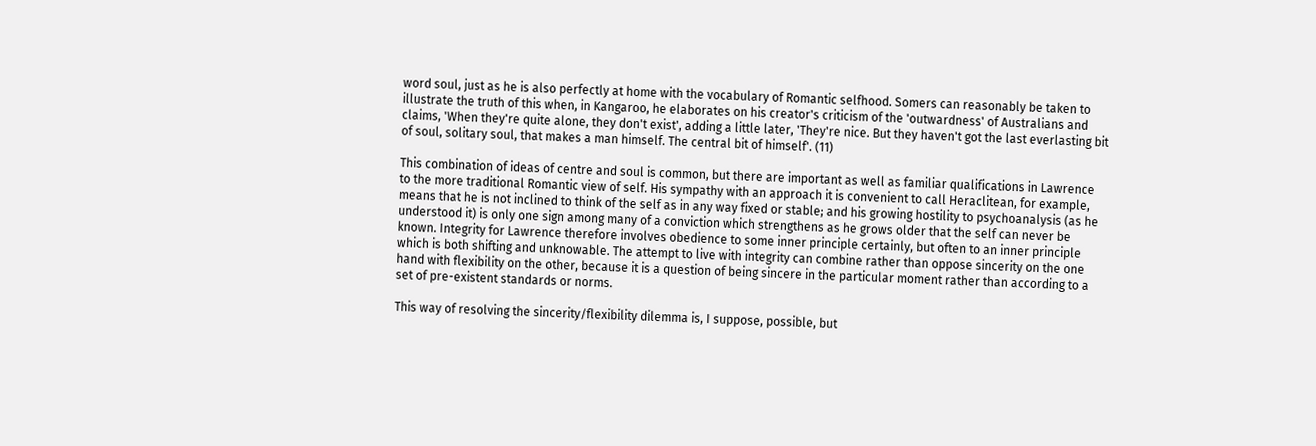word soul, just as he is also perfectly at home with the vocabulary of Romantic selfhood. Somers can reasonably be taken to illustrate the truth of this when, in Kangaroo, he elaborates on his creator's criticism of the 'outwardness' of Australians and claims, 'When they're quite alone, they don't exist', adding a little later, 'They're nice. But they haven't got the last everlasting bit of soul, solitary soul, that makes a man himself. The central bit of himself'. (11)

This combination of ideas of centre and soul is common, but there are important as well as familiar qualifications in Lawrence to the more traditional Romantic view of self. His sympathy with an approach it is convenient to call Heraclitean, for example, means that he is not inclined to think of the self as in any way fixed or stable; and his growing hostility to psychoanalysis (as he understood it) is only one sign among many of a conviction which strengthens as he grows older that the self can never be known. Integrity for Lawrence therefore involves obedience to some inner principle certainly, but often to an inner principle which is both shifting and unknowable. The attempt to live with integrity can combine rather than oppose sincerity on the one hand with flexibility on the other, because it is a question of being sincere in the particular moment rather than according to a set of pre-existent standards or norms.

This way of resolving the sincerity/flexibility dilemma is, I suppose, possible, but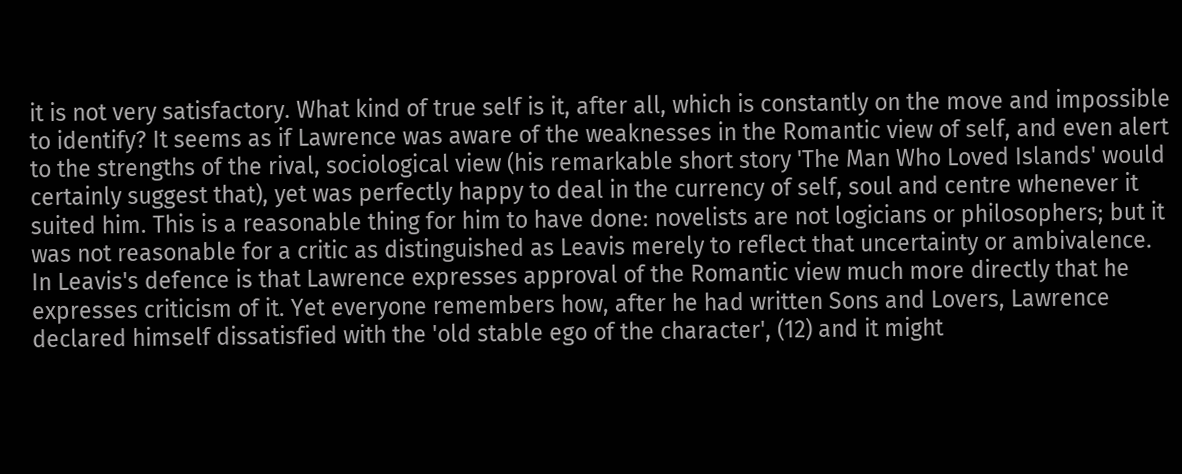it is not very satisfactory. What kind of true self is it, after all, which is constantly on the move and impossible to identify? It seems as if Lawrence was aware of the weaknesses in the Romantic view of self, and even alert to the strengths of the rival, sociological view (his remarkable short story 'The Man Who Loved Islands' would certainly suggest that), yet was perfectly happy to deal in the currency of self, soul and centre whenever it suited him. This is a reasonable thing for him to have done: novelists are not logicians or philosophers; but it was not reasonable for a critic as distinguished as Leavis merely to reflect that uncertainty or ambivalence. In Leavis's defence is that Lawrence expresses approval of the Romantic view much more directly that he expresses criticism of it. Yet everyone remembers how, after he had written Sons and Lovers, Lawrence declared himself dissatisfied with the 'old stable ego of the character', (12) and it might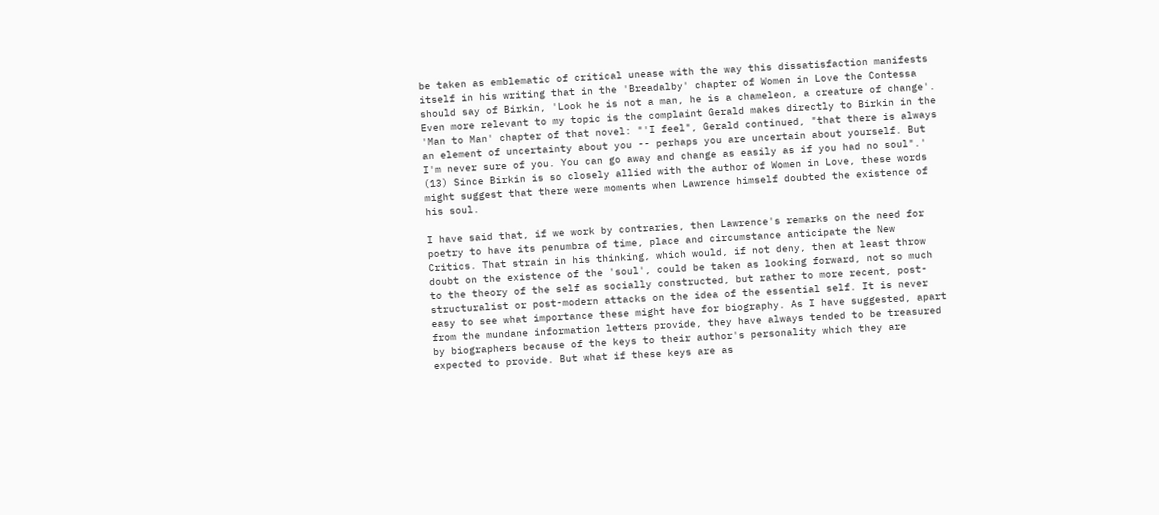be taken as emblematic of critical unease with the way this dissatisfaction manifests itself in his writing that in the 'Breadalby' chapter of Women in Love the Contessa should say of Birkin, 'Look he is not a man, he is a chameleon, a creature of change'. Even more relevant to my topic is the complaint Gerald makes directly to Birkin in the 'Man to Man' chapter of that novel: "'I feel", Gerald continued, "that there is always an element of uncertainty about you -- perhaps you are uncertain about yourself. But I'm never sure of you. You can go away and change as easily as if you had no soul".' (13) Since Birkin is so closely allied with the author of Women in Love, these words might suggest that there were moments when Lawrence himself doubted the existence of his soul.

I have said that, if we work by contraries, then Lawrence's remarks on the need for poetry to have its penumbra of time, place and circumstance anticipate the New Critics. That strain in his thinking, which would, if not deny, then at least throw doubt on the existence of the 'soul', could be taken as looking forward, not so much to the theory of the self as socially constructed, but rather to more recent, post-structuralist or post-modern attacks on the idea of the essential self. It is never easy to see what importance these might have for biography. As I have suggested, apart from the mundane information letters provide, they have always tended to be treasured by biographers because of the keys to their author's personality which they are expected to provide. But what if these keys are as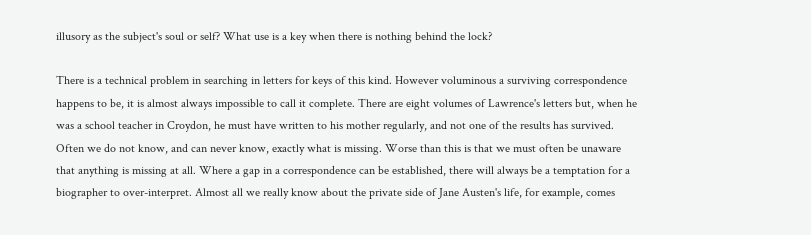illusory as the subject's soul or self? What use is a key when there is nothing behind the lock?

There is a technical problem in searching in letters for keys of this kind. However voluminous a surviving correspondence happens to be, it is almost always impossible to call it complete. There are eight volumes of Lawrence's letters but, when he was a school teacher in Croydon, he must have written to his mother regularly, and not one of the results has survived. Often we do not know, and can never know, exactly what is missing. Worse than this is that we must often be unaware that anything is missing at all. Where a gap in a correspondence can be established, there will always be a temptation for a biographer to over-interpret. Almost all we really know about the private side of Jane Austen's life, for example, comes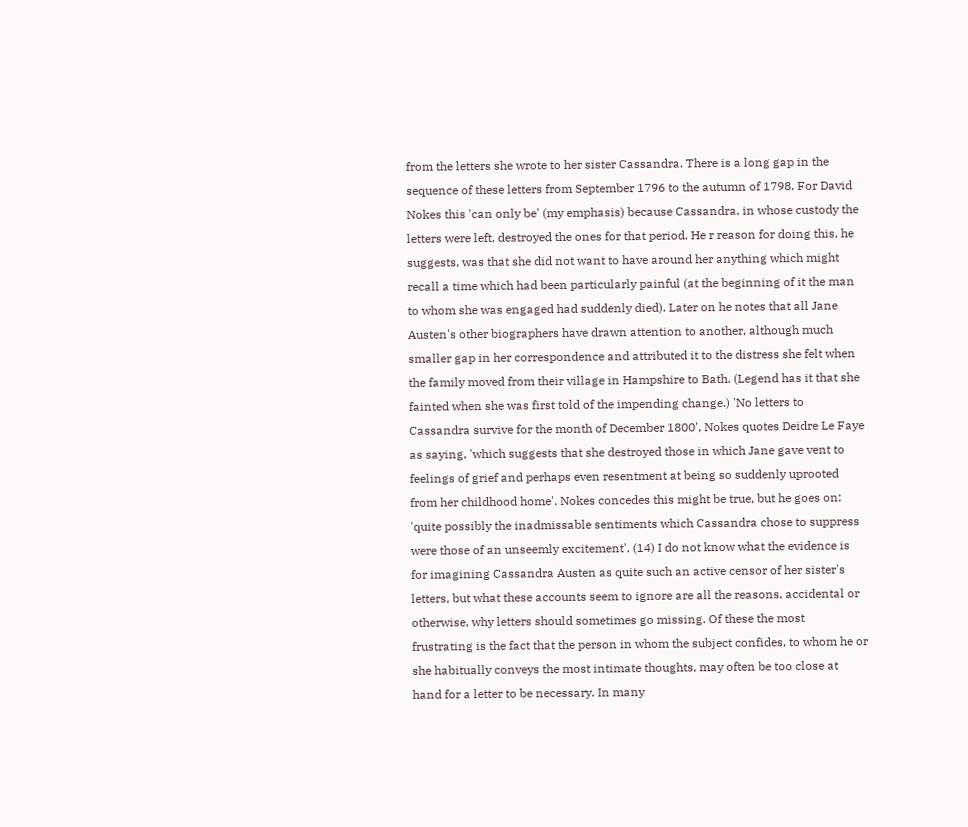from the letters she wrote to her sister Cassandra. There is a long gap in the sequence of these letters from September 1796 to the autumn of 1798. For David Nokes this 'can only be' (my emphasis) because Cassandra, in whose custody the letters were left, destroyed the ones for that period. He r reason for doing this, he suggests, was that she did not want to have around her anything which might recall a time which had been particularly painful (at the beginning of it the man to whom she was engaged had suddenly died). Later on he notes that all Jane Austen's other biographers have drawn attention to another, although much smaller gap in her correspondence and attributed it to the distress she felt when the family moved from their village in Hampshire to Bath. (Legend has it that she fainted when she was first told of the impending change.) 'No letters to Cassandra survive for the month of December 1800', Nokes quotes Deidre Le Faye as saying, 'which suggests that she destroyed those in which Jane gave vent to feelings of grief and perhaps even resentment at being so suddenly uprooted from her childhood home'. Nokes concedes this might be true, but he goes on: 'quite possibly the inadmissable sentiments which Cassandra chose to suppress were those of an unseemly excitement'. (14) I do not know what the evidence is for imagining Cassandra Austen as quite such an active censor of her sister's letters, but what these accounts seem to ignore are all the reasons, accidental or otherwise, why letters should sometimes go missing. Of these the most frustrating is the fact that the person in whom the subject confides, to whom he or she habitually conveys the most intimate thoughts, may often be too close at hand for a letter to be necessary. In many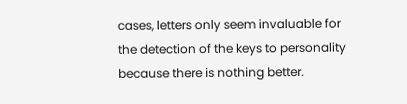cases, letters only seem invaluable for the detection of the keys to personality because there is nothing better.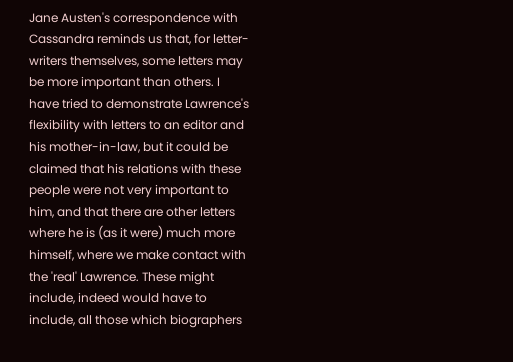Jane Austen's correspondence with Cassandra reminds us that, for letter-writers themselves, some letters may be more important than others. I have tried to demonstrate Lawrence's flexibility with letters to an editor and his mother-in-law, but it could be claimed that his relations with these people were not very important to him, and that there are other letters where he is (as it were) much more himself, where we make contact with the 'real' Lawrence. These might include, indeed would have to include, all those which biographers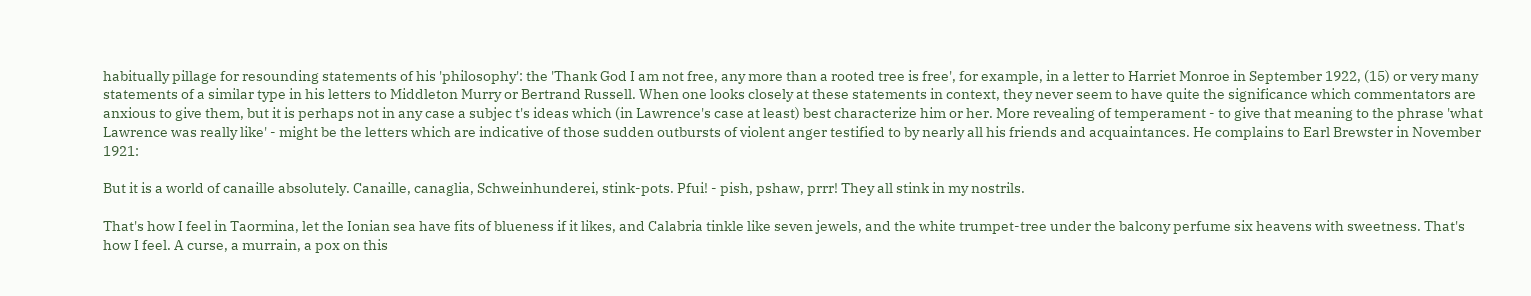habitually pillage for resounding statements of his 'philosophy': the 'Thank God I am not free, any more than a rooted tree is free', for example, in a letter to Harriet Monroe in September 1922, (15) or very many statements of a similar type in his letters to Middleton Murry or Bertrand Russell. When one looks closely at these statements in context, they never seem to have quite the significance which commentators are anxious to give them, but it is perhaps not in any case a subjec t's ideas which (in Lawrence's case at least) best characterize him or her. More revealing of temperament - to give that meaning to the phrase 'what Lawrence was really like' - might be the letters which are indicative of those sudden outbursts of violent anger testified to by nearly all his friends and acquaintances. He complains to Earl Brewster in November 1921:

But it is a world of canaille absolutely. Canaille, canaglia, Schweinhunderei, stink-pots. Pfui! - pish, pshaw, prrr! They all stink in my nostrils.

That's how I feel in Taormina, let the Ionian sea have fits of blueness if it likes, and Calabria tinkle like seven jewels, and the white trumpet-tree under the balcony perfume six heavens with sweetness. That's how I feel. A curse, a murrain, a pox on this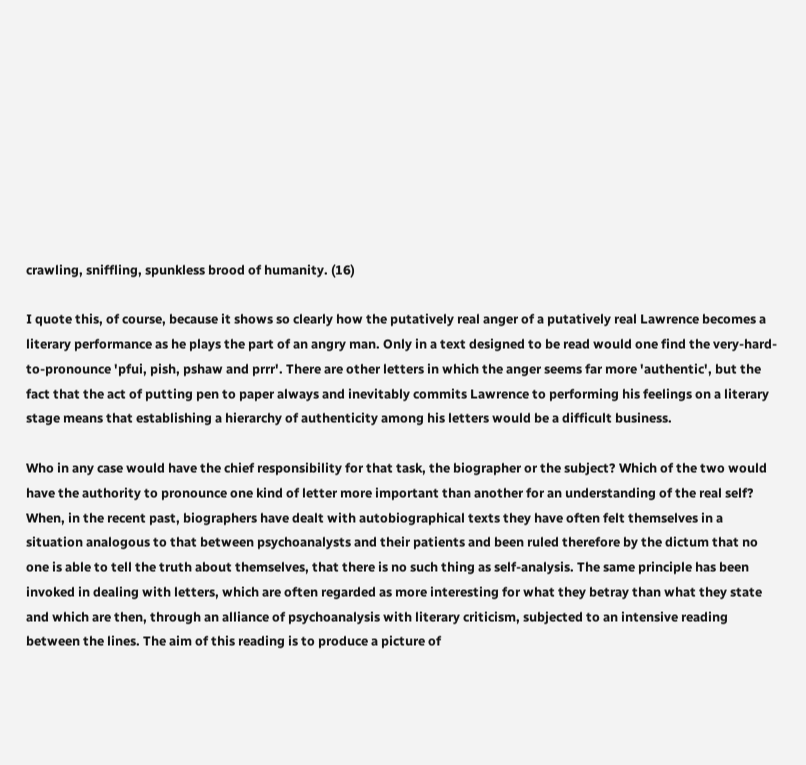crawling, sniffling, spunkless brood of humanity. (16)

I quote this, of course, because it shows so clearly how the putatively real anger of a putatively real Lawrence becomes a literary performance as he plays the part of an angry man. Only in a text designed to be read would one find the very-hard-to-pronounce 'pfui, pish, pshaw and prrr'. There are other letters in which the anger seems far more 'authentic', but the fact that the act of putting pen to paper always and inevitably commits Lawrence to performing his feelings on a literary stage means that establishing a hierarchy of authenticity among his letters would be a difficult business.

Who in any case would have the chief responsibility for that task, the biographer or the subject? Which of the two would have the authority to pronounce one kind of letter more important than another for an understanding of the real self? When, in the recent past, biographers have dealt with autobiographical texts they have often felt themselves in a situation analogous to that between psychoanalysts and their patients and been ruled therefore by the dictum that no one is able to tell the truth about themselves, that there is no such thing as self-analysis. The same principle has been invoked in dealing with letters, which are often regarded as more interesting for what they betray than what they state and which are then, through an alliance of psychoanalysis with literary criticism, subjected to an intensive reading between the lines. The aim of this reading is to produce a picture of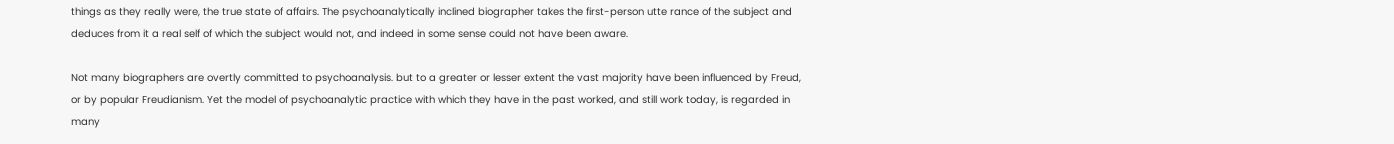things as they really were, the true state of affairs. The psychoanalytically inclined biographer takes the first-person utte rance of the subject and deduces from it a real self of which the subject would not, and indeed in some sense could not have been aware.

Not many biographers are overtly committed to psychoanalysis. but to a greater or lesser extent the vast majority have been influenced by Freud, or by popular Freudianism. Yet the model of psychoanalytic practice with which they have in the past worked, and still work today, is regarded in many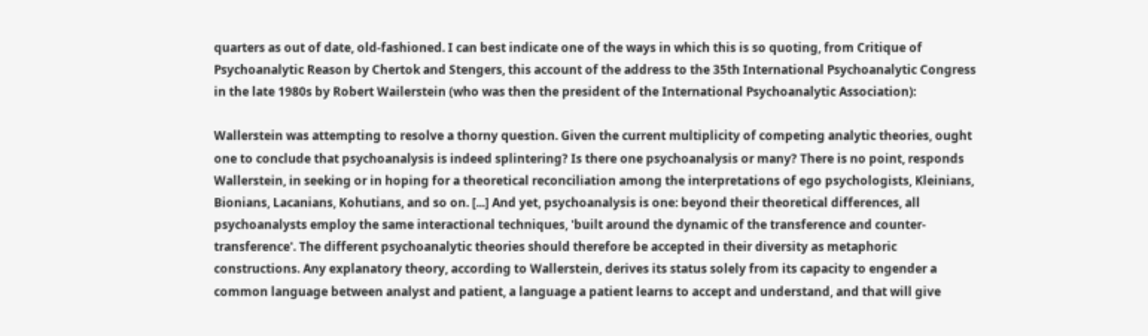quarters as out of date, old-fashioned. I can best indicate one of the ways in which this is so quoting, from Critique of Psychoanalytic Reason by Chertok and Stengers, this account of the address to the 35th International Psychoanalytic Congress in the late 1980s by Robert Wailerstein (who was then the president of the International Psychoanalytic Association):

Wallerstein was attempting to resolve a thorny question. Given the current multiplicity of competing analytic theories, ought one to conclude that psychoanalysis is indeed splintering? Is there one psychoanalysis or many? There is no point, responds Wallerstein, in seeking or in hoping for a theoretical reconciliation among the interpretations of ego psychologists, Kleinians, Bionians, Lacanians, Kohutians, and so on. [...] And yet, psychoanalysis is one: beyond their theoretical differences, all psychoanalysts employ the same interactional techniques, 'built around the dynamic of the transference and counter-transference'. The different psychoanalytic theories should therefore be accepted in their diversity as metaphoric constructions. Any explanatory theory, according to Wallerstein, derives its status solely from its capacity to engender a common language between analyst and patient, a language a patient learns to accept and understand, and that will give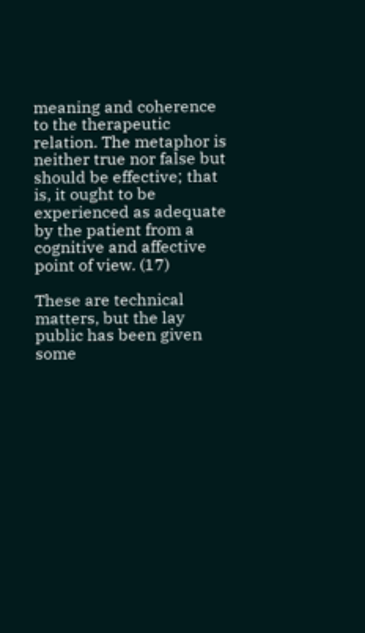meaning and coherence to the therapeutic relation. The metaphor is neither true nor false but should be effective; that is, it ought to be experienced as adequate by the patient from a cognitive and affective point of view. (17)

These are technical matters, but the lay public has been given some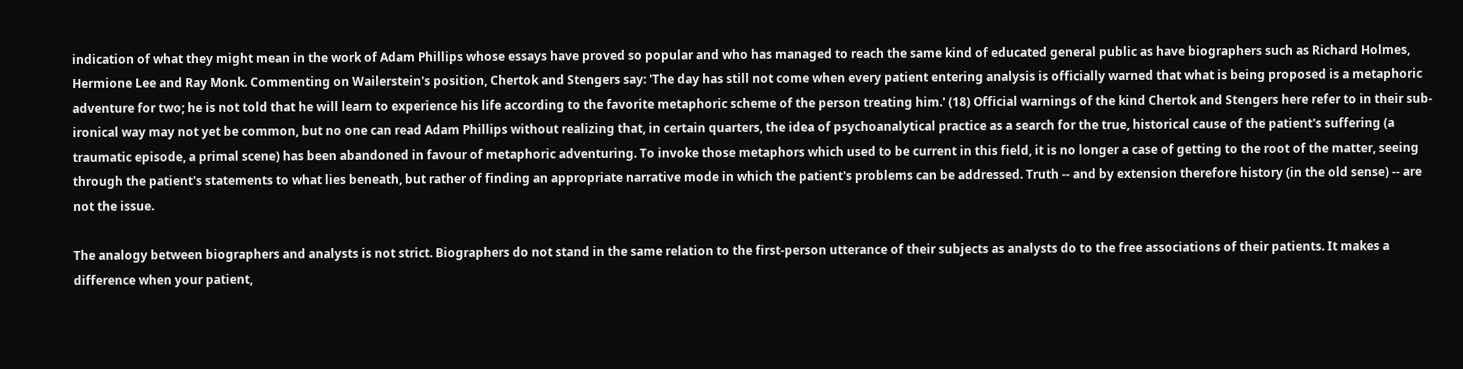indication of what they might mean in the work of Adam Phillips whose essays have proved so popular and who has managed to reach the same kind of educated general public as have biographers such as Richard Holmes, Hermione Lee and Ray Monk. Commenting on Wailerstein's position, Chertok and Stengers say: 'The day has still not come when every patient entering analysis is officially warned that what is being proposed is a metaphoric adventure for two; he is not told that he will learn to experience his life according to the favorite metaphoric scheme of the person treating him.' (18) Official warnings of the kind Chertok and Stengers here refer to in their sub-ironical way may not yet be common, but no one can read Adam Phillips without realizing that, in certain quarters, the idea of psychoanalytical practice as a search for the true, historical cause of the patient's suffering (a traumatic episode, a primal scene) has been abandoned in favour of metaphoric adventuring. To invoke those metaphors which used to be current in this field, it is no longer a case of getting to the root of the matter, seeing through the patient's statements to what lies beneath, but rather of finding an appropriate narrative mode in which the patient's problems can be addressed. Truth -- and by extension therefore history (in the old sense) -- are not the issue.

The analogy between biographers and analysts is not strict. Biographers do not stand in the same relation to the first-person utterance of their subjects as analysts do to the free associations of their patients. It makes a difference when your patient,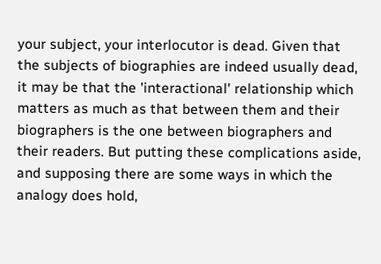your subject, your interlocutor is dead. Given that the subjects of biographies are indeed usually dead, it may be that the 'interactional' relationship which matters as much as that between them and their biographers is the one between biographers and their readers. But putting these complications aside, and supposing there are some ways in which the analogy does hold,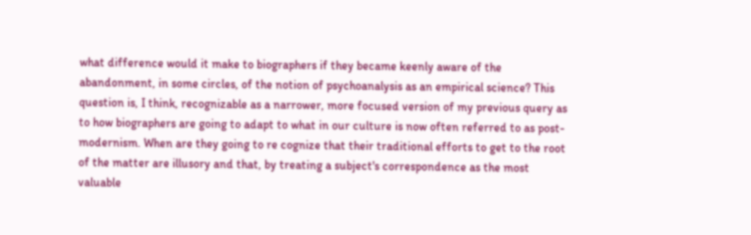what difference would it make to biographers if they became keenly aware of the abandonment, in some circles, of the notion of psychoanalysis as an empirical science? This question is, I think, recognizable as a narrower, more focused version of my previous query as to how biographers are going to adapt to what in our culture is now often referred to as post-modernism. When are they going to re cognize that their traditional efforts to get to the root of the matter are illusory and that, by treating a subject's correspondence as the most valuable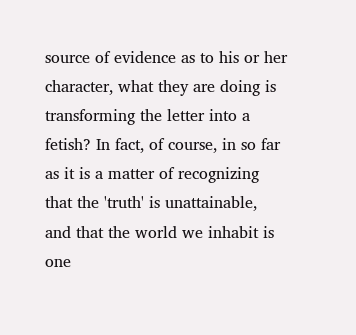source of evidence as to his or her character, what they are doing is transforming the letter into a fetish? In fact, of course, in so far as it is a matter of recognizing that the 'truth' is unattainable, and that the world we inhabit is one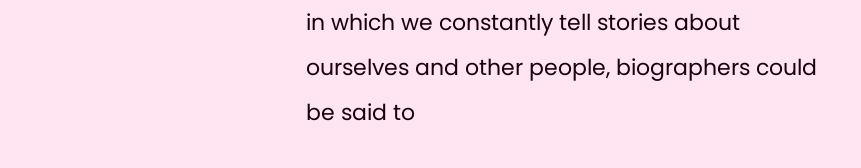in which we constantly tell stories about ourselves and other people, biographers could be said to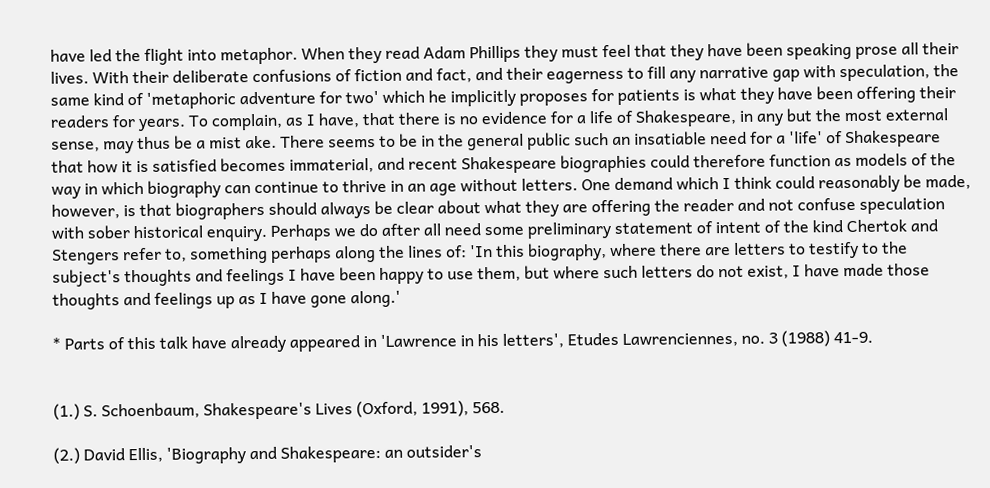have led the flight into metaphor. When they read Adam Phillips they must feel that they have been speaking prose all their lives. With their deliberate confusions of fiction and fact, and their eagerness to fill any narrative gap with speculation, the same kind of 'metaphoric adventure for two' which he implicitly proposes for patients is what they have been offering their readers for years. To complain, as I have, that there is no evidence for a life of Shakespeare, in any but the most external sense, may thus be a mist ake. There seems to be in the general public such an insatiable need for a 'life' of Shakespeare that how it is satisfied becomes immaterial, and recent Shakespeare biographies could therefore function as models of the way in which biography can continue to thrive in an age without letters. One demand which I think could reasonably be made, however, is that biographers should always be clear about what they are offering the reader and not confuse speculation with sober historical enquiry. Perhaps we do after all need some preliminary statement of intent of the kind Chertok and Stengers refer to, something perhaps along the lines of: 'In this biography, where there are letters to testify to the subject's thoughts and feelings I have been happy to use them, but where such letters do not exist, I have made those thoughts and feelings up as I have gone along.'

* Parts of this talk have already appeared in 'Lawrence in his letters', Etudes Lawrenciennes, no. 3 (1988) 41-9.


(1.) S. Schoenbaum, Shakespeare's Lives (Oxford, 1991), 568.

(2.) David Ellis, 'Biography and Shakespeare: an outsider's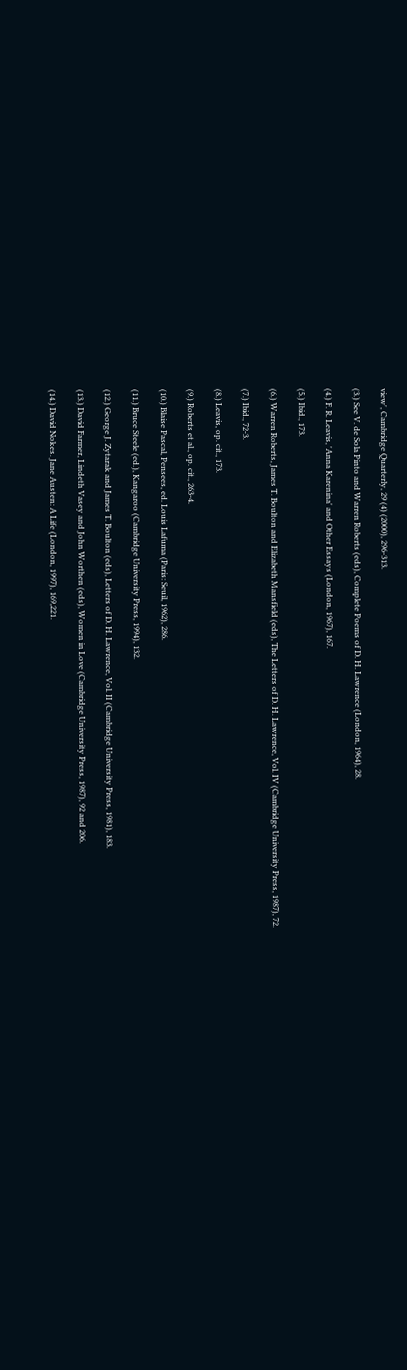view', Cambridge Quarterly, 29 (4) (2000), 296-313.

(3.) See V. de Sola Pinto and Warren Roberts (eds), Complete Poems of D. H. Lawrence (London, 1964), 28.

(4.) F. R. Leavis, 'Anna Karenina' and Other Essays (London, 1967), 167.

(5.) Ibid., 173.

(6.) Warren Roberts, James T. Boulton and Elizabeth Mansfield (eds), The Letters of D. H. Lawrence, Vol. IV (Cambridge University Press, 1987), 72.

(7.) Ibid., 72-3.

(8.) Leavis, op. cit., 173.

(9.) Roberts et al., op. cit., 263-4.

(10.) Blaise Pascal, Pensees, ed. Louis Lafuma (Paris: Seuil, 1962), 286.

(11.) Bruce Steele (ed.), Kangaroo (Cambridge University Press, 1994), 132.

(12.) George J. Zytarak and James T. Boulton (eds), Letters of D. H. Lawrence, Vol. II (Cambridge University Press, 1981), 183.

(13.) David Farmer, Lindeth Vasey and John Worthen (eds), Women in Love (Cambridge University Press, 1987), 92 and 206.

(14.) David Nokes. Jane Austen: A Life (London, 1997), 169,221.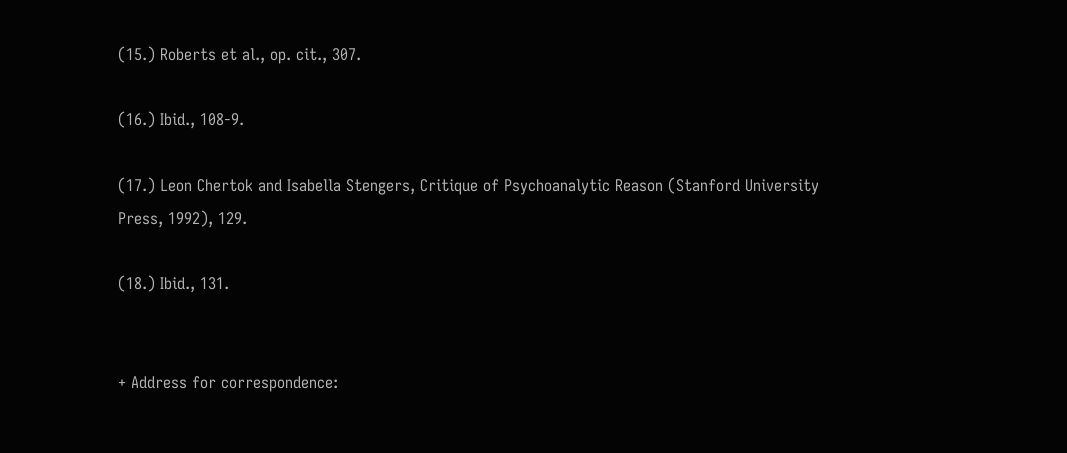(15.) Roberts et al., op. cit., 307.

(16.) Ibid., 108-9.

(17.) Leon Chertok and Isabella Stengers, Critique of Psychoanalytic Reason (Stanford University Press, 1992), 129.

(18.) Ibid., 131.


+ Address for correspondence: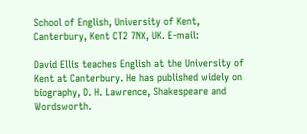School of English, University of Kent, Canterbury, Kent CT2 7NX, UK. E-mail:

David Ellis teaches English at the University of Kent at Canterbury. He has published widely on biography, D. H. Lawrence, Shakespeare and Wordsworth.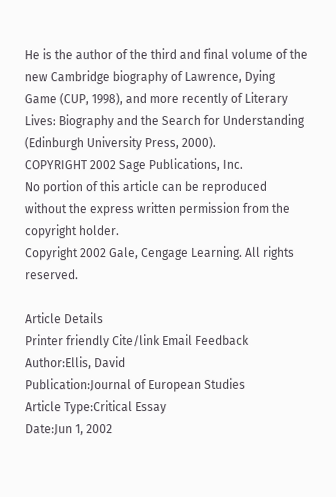He is the author of the third and final volume of the new Cambridge biography of Lawrence, Dying Game (CUP, 1998), and more recently of Literary Lives: Biography and the Search for Understanding (Edinburgh University Press, 2000).
COPYRIGHT 2002 Sage Publications, Inc.
No portion of this article can be reproduced without the express written permission from the copyright holder.
Copyright 2002 Gale, Cengage Learning. All rights reserved.

Article Details
Printer friendly Cite/link Email Feedback
Author:Ellis, David
Publication:Journal of European Studies
Article Type:Critical Essay
Date:Jun 1, 2002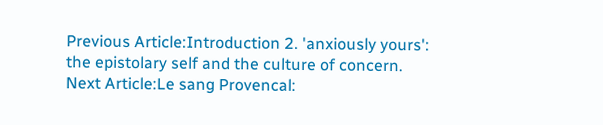Previous Article:Introduction 2. 'anxiously yours': the epistolary self and the culture of concern.
Next Article:Le sang Provencal: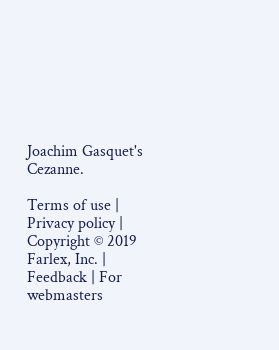Joachim Gasquet's Cezanne.

Terms of use | Privacy policy | Copyright © 2019 Farlex, Inc. | Feedback | For webmasters